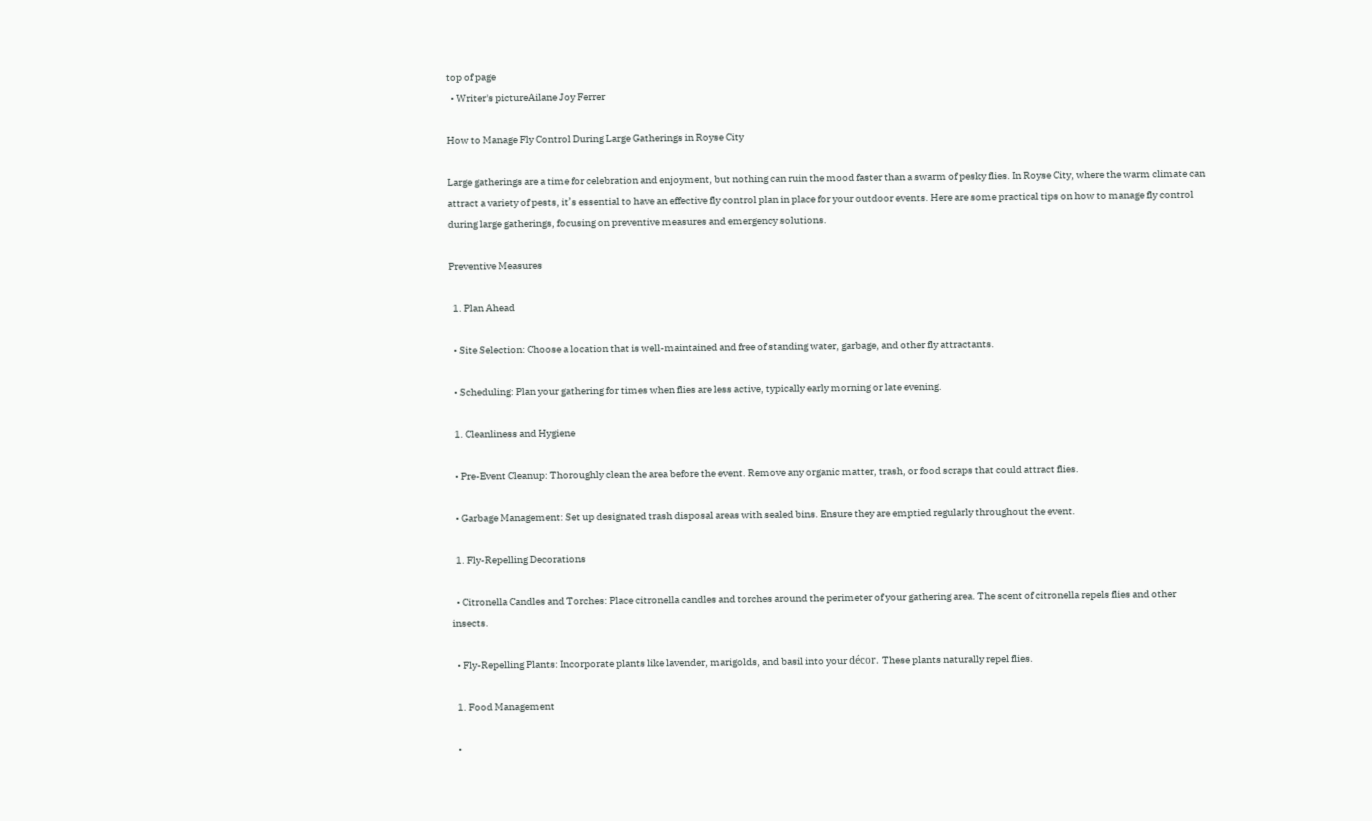top of page
  • Writer's pictureAilane Joy Ferrer

How to Manage Fly Control During Large Gatherings in Royse City

Large gatherings are a time for celebration and enjoyment, but nothing can ruin the mood faster than a swarm of pesky flies. In Royse City, where the warm climate can attract a variety of pests, it’s essential to have an effective fly control plan in place for your outdoor events. Here are some practical tips on how to manage fly control during large gatherings, focusing on preventive measures and emergency solutions.

Preventive Measures

  1. Plan Ahead

  • Site Selection: Choose a location that is well-maintained and free of standing water, garbage, and other fly attractants.

  • Scheduling: Plan your gathering for times when flies are less active, typically early morning or late evening.

  1. Cleanliness and Hygiene

  • Pre-Event Cleanup: Thoroughly clean the area before the event. Remove any organic matter, trash, or food scraps that could attract flies.

  • Garbage Management: Set up designated trash disposal areas with sealed bins. Ensure they are emptied regularly throughout the event.

  1. Fly-Repelling Decorations

  • Citronella Candles and Torches: Place citronella candles and torches around the perimeter of your gathering area. The scent of citronella repels flies and other insects.

  • Fly-Repelling Plants: Incorporate plants like lavender, marigolds, and basil into your décor. These plants naturally repel flies.

  1. Food Management

  •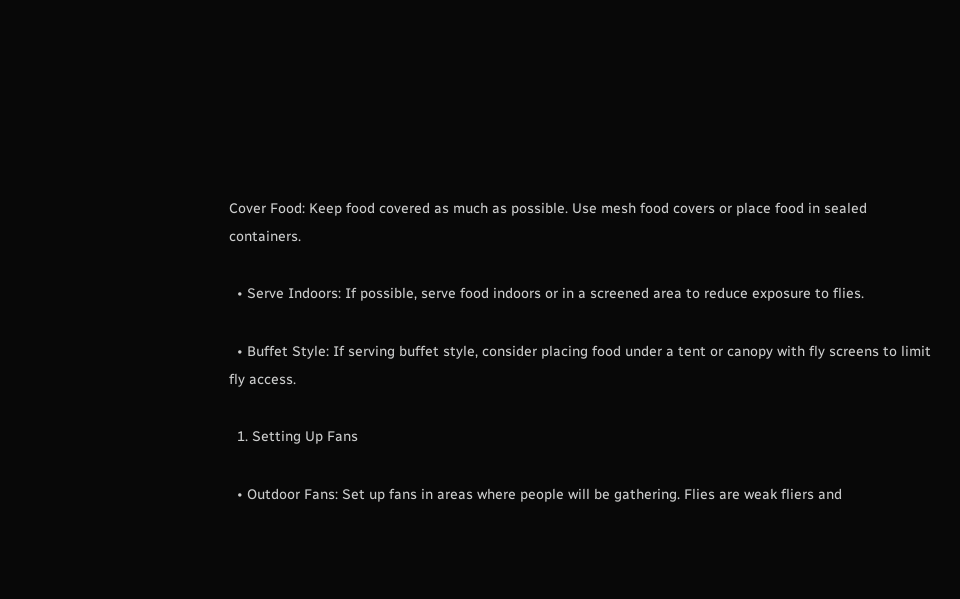Cover Food: Keep food covered as much as possible. Use mesh food covers or place food in sealed containers.

  • Serve Indoors: If possible, serve food indoors or in a screened area to reduce exposure to flies.

  • Buffet Style: If serving buffet style, consider placing food under a tent or canopy with fly screens to limit fly access.

  1. Setting Up Fans

  • Outdoor Fans: Set up fans in areas where people will be gathering. Flies are weak fliers and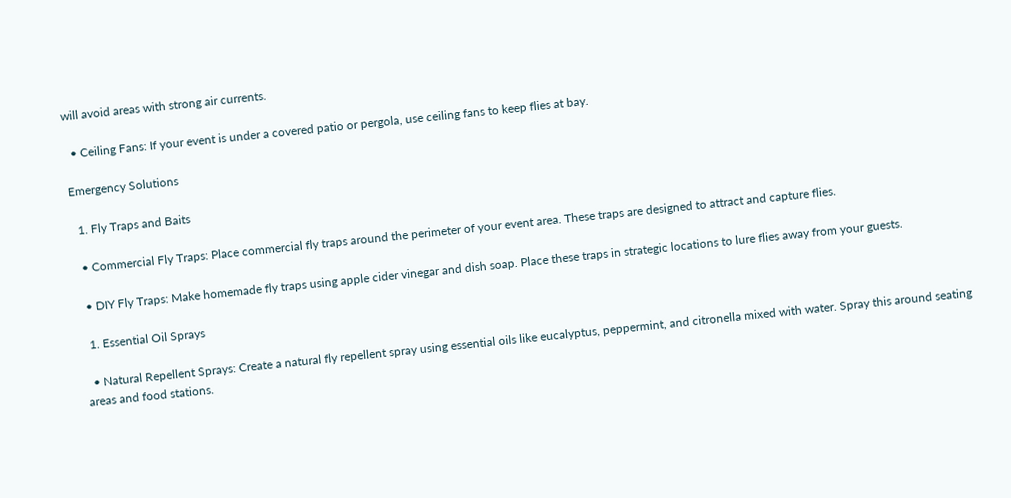will avoid areas with strong air currents.

  • Ceiling Fans: If your event is under a covered patio or pergola, use ceiling fans to keep flies at bay.

Emergency Solutions

  1. Fly Traps and Baits

  • Commercial Fly Traps: Place commercial fly traps around the perimeter of your event area. These traps are designed to attract and capture flies.

  • DIY Fly Traps: Make homemade fly traps using apple cider vinegar and dish soap. Place these traps in strategic locations to lure flies away from your guests.

  1. Essential Oil Sprays

  • Natural Repellent Sprays: Create a natural fly repellent spray using essential oils like eucalyptus, peppermint, and citronella mixed with water. Spray this around seating areas and food stations.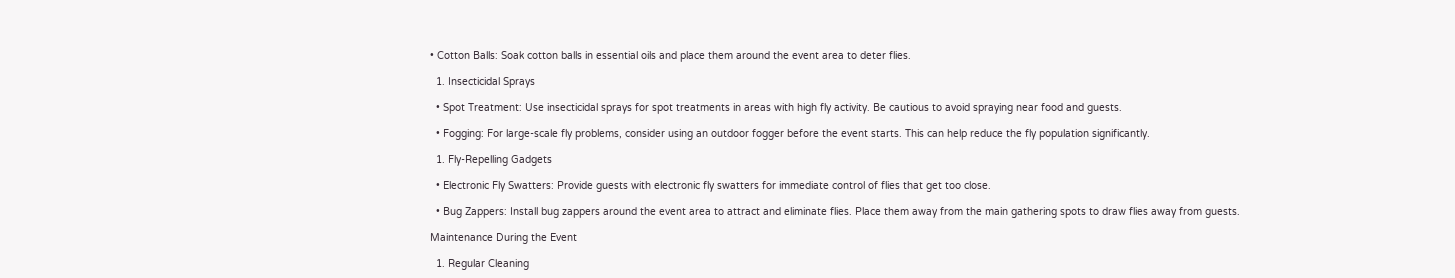• Cotton Balls: Soak cotton balls in essential oils and place them around the event area to deter flies.

  1. Insecticidal Sprays

  • Spot Treatment: Use insecticidal sprays for spot treatments in areas with high fly activity. Be cautious to avoid spraying near food and guests.

  • Fogging: For large-scale fly problems, consider using an outdoor fogger before the event starts. This can help reduce the fly population significantly.

  1. Fly-Repelling Gadgets

  • Electronic Fly Swatters: Provide guests with electronic fly swatters for immediate control of flies that get too close.

  • Bug Zappers: Install bug zappers around the event area to attract and eliminate flies. Place them away from the main gathering spots to draw flies away from guests.

Maintenance During the Event

  1. Regular Cleaning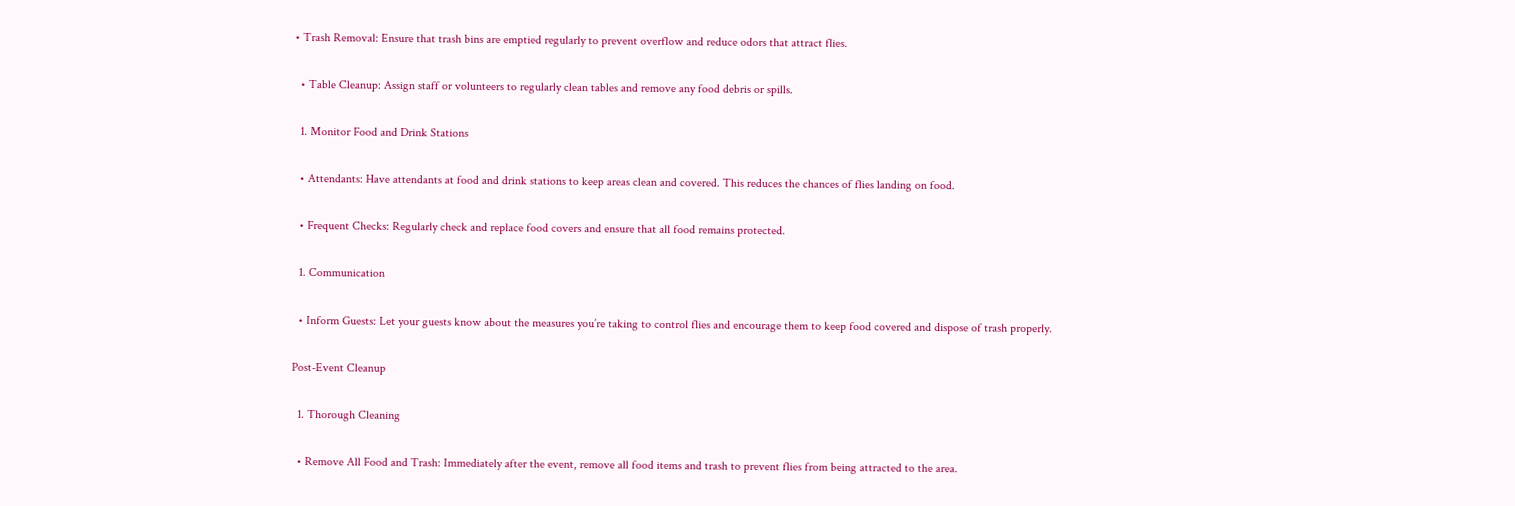• Trash Removal: Ensure that trash bins are emptied regularly to prevent overflow and reduce odors that attract flies.

  • Table Cleanup: Assign staff or volunteers to regularly clean tables and remove any food debris or spills.

  1. Monitor Food and Drink Stations

  • Attendants: Have attendants at food and drink stations to keep areas clean and covered. This reduces the chances of flies landing on food.

  • Frequent Checks: Regularly check and replace food covers and ensure that all food remains protected.

  1. Communication

  • Inform Guests: Let your guests know about the measures you’re taking to control flies and encourage them to keep food covered and dispose of trash properly.

Post-Event Cleanup

  1. Thorough Cleaning

  • Remove All Food and Trash: Immediately after the event, remove all food items and trash to prevent flies from being attracted to the area.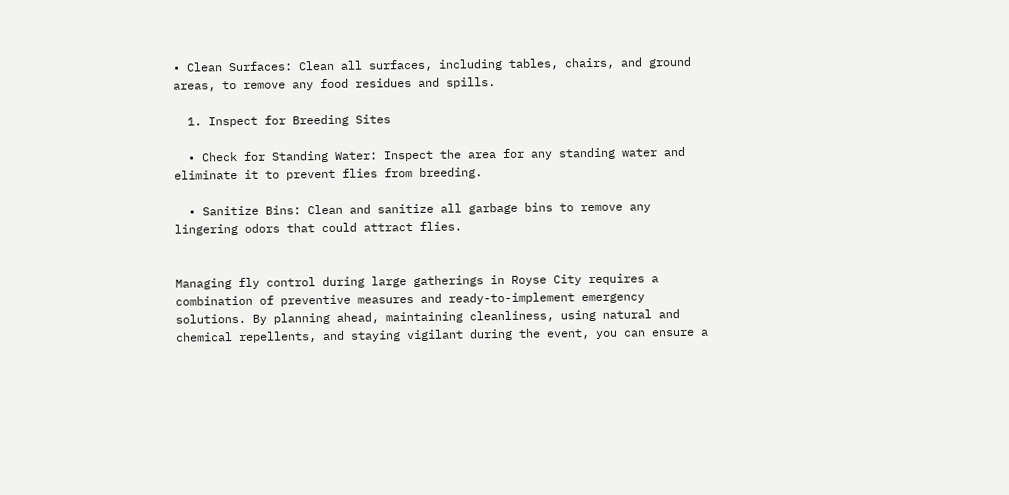• Clean Surfaces: Clean all surfaces, including tables, chairs, and ground areas, to remove any food residues and spills.

  1. Inspect for Breeding Sites

  • Check for Standing Water: Inspect the area for any standing water and eliminate it to prevent flies from breeding.

  • Sanitize Bins: Clean and sanitize all garbage bins to remove any lingering odors that could attract flies.


Managing fly control during large gatherings in Royse City requires a combination of preventive measures and ready-to-implement emergency solutions. By planning ahead, maintaining cleanliness, using natural and chemical repellents, and staying vigilant during the event, you can ensure a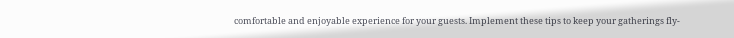comfortable and enjoyable experience for your guests. Implement these tips to keep your gatherings fly-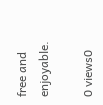free and enjoyable.

0 views0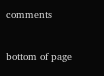comments


bottom of page